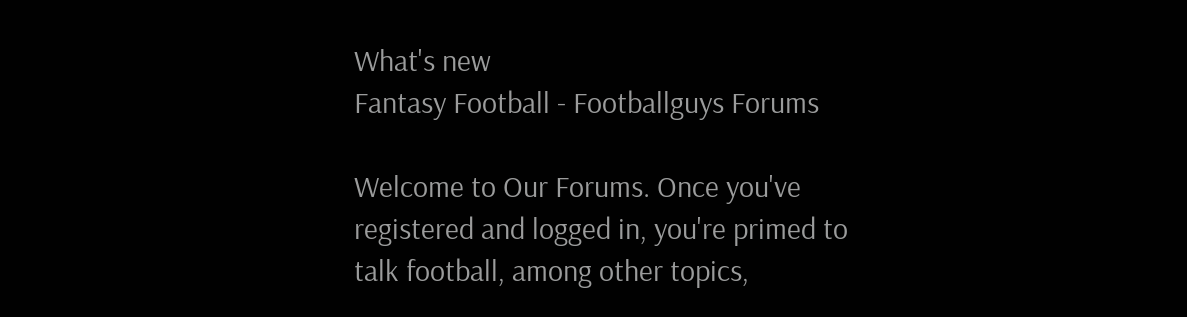What's new
Fantasy Football - Footballguys Forums

Welcome to Our Forums. Once you've registered and logged in, you're primed to talk football, among other topics,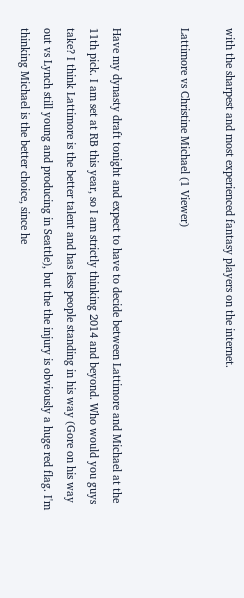with the sharpest and most experienced fantasy players on the internet.

Lattimore vs Christine Michael (1 Viewer)


Have my dynasty draft tonight and expect to have to decide between Lattimore and Michael at the 11th pick. I am set at RB this year, so I am strictly thinking 2014 and beyond. Who would you guys take? I think Lattimore is the better talent and has less people standing in his way (Gore on his way out vs Lynch still young and producing in Seattle), but the the injury is obviously a huge red flag. I'm thinking Michael is the better choice, since he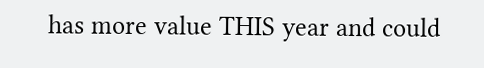has more value THIS year and could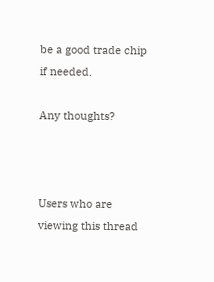be a good trade chip if needed.

Any thoughts?



Users who are viewing this thread